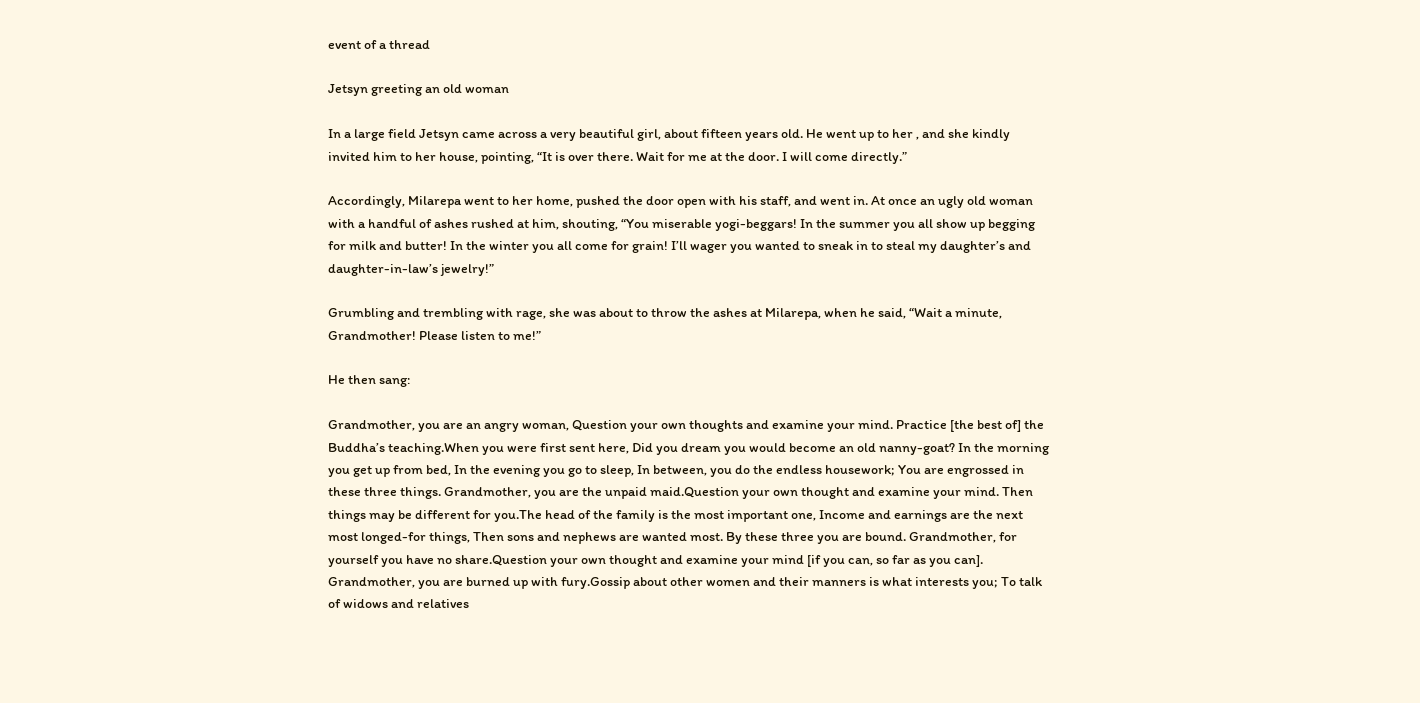event of a thread

Jetsyn greeting an old woman

In a large field Jetsyn came across a very beautiful girl, about fifteen years old. He went up to her , and she kindly invited him to her house, pointing, “It is over there. Wait for me at the door. I will come directly.”

Accordingly, Milarepa went to her home, pushed the door open with his staff, and went in. At once an ugly old woman with a handful of ashes rushed at him, shouting, “You miserable yogi-beggars! In the summer you all show up begging for milk and butter! In the winter you all come for grain! I’ll wager you wanted to sneak in to steal my daughter’s and daughter-in-law’s jewelry!”

Grumbling and trembling with rage, she was about to throw the ashes at Milarepa, when he said, “Wait a minute, Grandmother! Please listen to me!”

He then sang:

Grandmother, you are an angry woman, Question your own thoughts and examine your mind. Practice [the best of] the Buddha’s teaching.When you were first sent here, Did you dream you would become an old nanny-goat? In the morning you get up from bed, In the evening you go to sleep, In between, you do the endless housework; You are engrossed in these three things. Grandmother, you are the unpaid maid.Question your own thought and examine your mind. Then things may be different for you.The head of the family is the most important one, Income and earnings are the next most longed-for things, Then sons and nephews are wanted most. By these three you are bound. Grandmother, for yourself you have no share.Question your own thought and examine your mind [if you can, so far as you can]. Grandmother, you are burned up with fury.Gossip about other women and their manners is what interests you; To talk of widows and relatives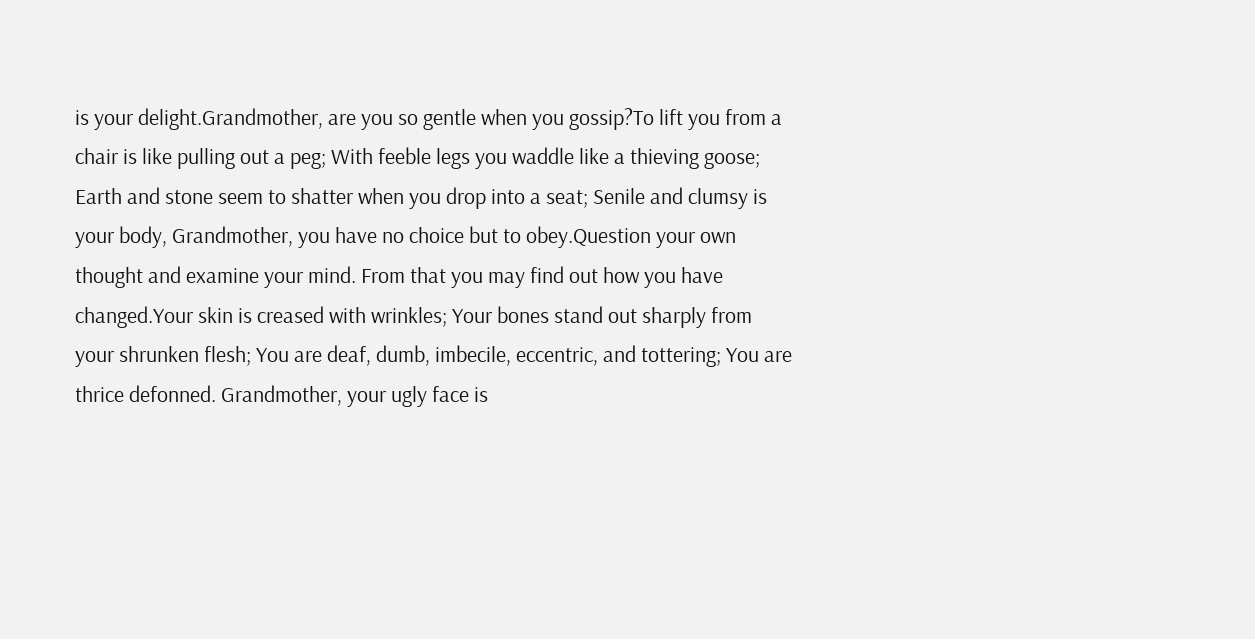is your delight.Grandmother, are you so gentle when you gossip?To lift you from a chair is like pulling out a peg; With feeble legs you waddle like a thieving goose; Earth and stone seem to shatter when you drop into a seat; Senile and clumsy is your body, Grandmother, you have no choice but to obey.Question your own thought and examine your mind. From that you may find out how you have changed.Your skin is creased with wrinkles; Your bones stand out sharply from your shrunken flesh; You are deaf, dumb, imbecile, eccentric, and tottering; You are thrice defonned. Grandmother, your ugly face is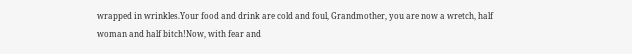wrapped in wrinkles.Your food and drink are cold and foul, Grandmother, you are now a wretch, half woman and half bitch!Now, with fear and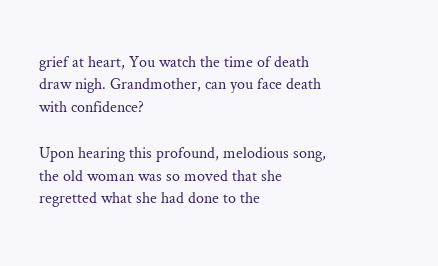grief at heart, You watch the time of death draw nigh. Grandmother, can you face death with confidence?

Upon hearing this profound, melodious song, the old woman was so moved that she regretted what she had done to the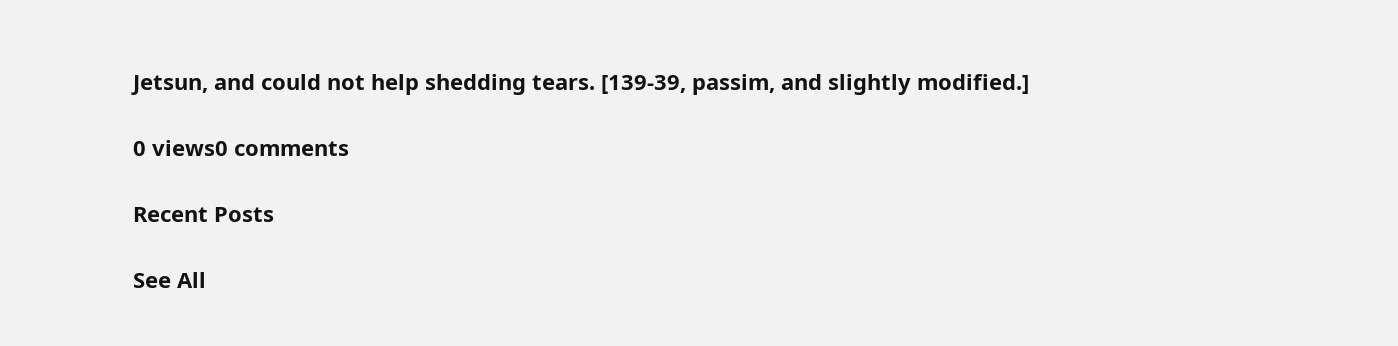Jetsun, and could not help shedding tears. [139-39, passim, and slightly modified.]

0 views0 comments

Recent Posts

See All